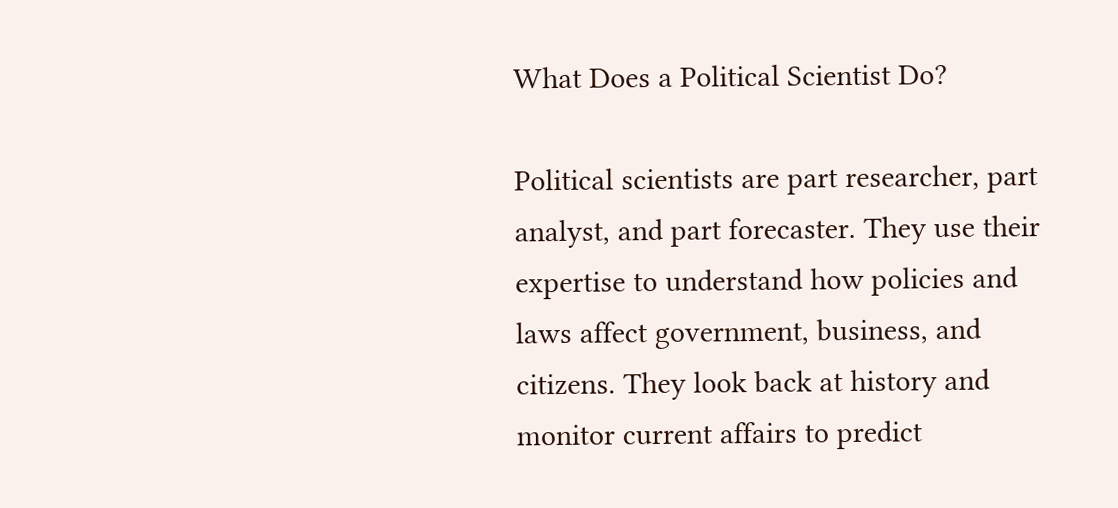What Does a Political Scientist Do?

Political scientists are part researcher, part analyst, and part forecaster. They use their expertise to understand how policies and laws affect government, business, and citizens. They look back at history and monitor current affairs to predict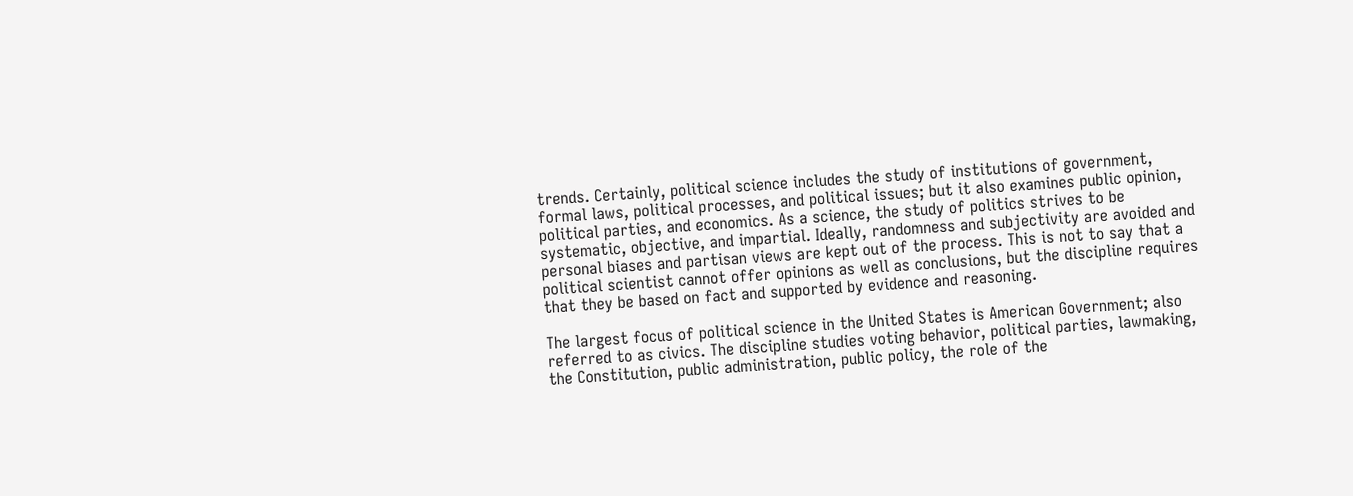trends. Certainly, political science includes the study of institutions of government, formal laws, political processes, and political issues; but it also examines public opinion, political parties, and economics. As a science, the study of politics strives to be systematic, objective, and impartial. Ideally, randomness and subjectivity are avoided and personal biases and partisan views are kept out of the process. This is not to say that a political scientist cannot offer opinions as well as conclusions, but the discipline requires that they be based on fact and supported by evidence and reasoning.

The largest focus of political science in the United States is American Government; also referred to as civics. The discipline studies voting behavior, political parties, lawmaking, the Constitution, public administration, public policy, the role of the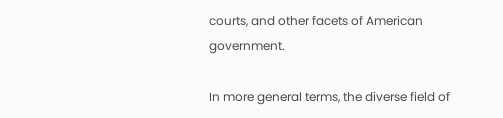courts, and other facets of American government.

In more general terms, the diverse field of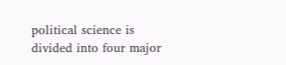political science is divided into four major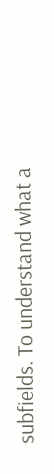subfields. To understand what a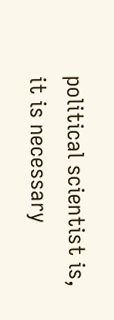political scientist is, it is necessary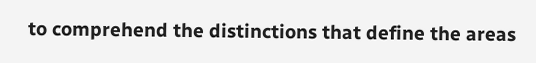to comprehend the distinctions that define the areas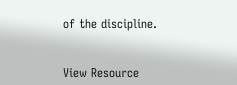of the discipline.


View Resource